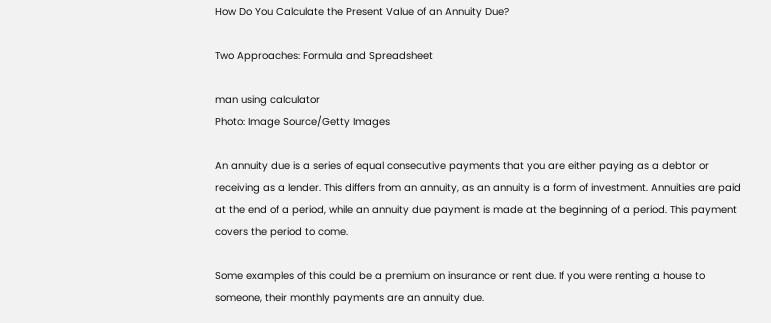How Do You Calculate the Present Value of an Annuity Due?

Two Approaches: Formula and Spreadsheet

man using calculator
Photo: Image Source/Getty Images

An annuity due is a series of equal consecutive payments that you are either paying as a debtor or receiving as a lender. This differs from an annuity, as an annuity is a form of investment. Annuities are paid at the end of a period, while an annuity due payment is made at the beginning of a period. This payment covers the period to come.

Some examples of this could be a premium on insurance or rent due. If you were renting a house to someone, their monthly payments are an annuity due.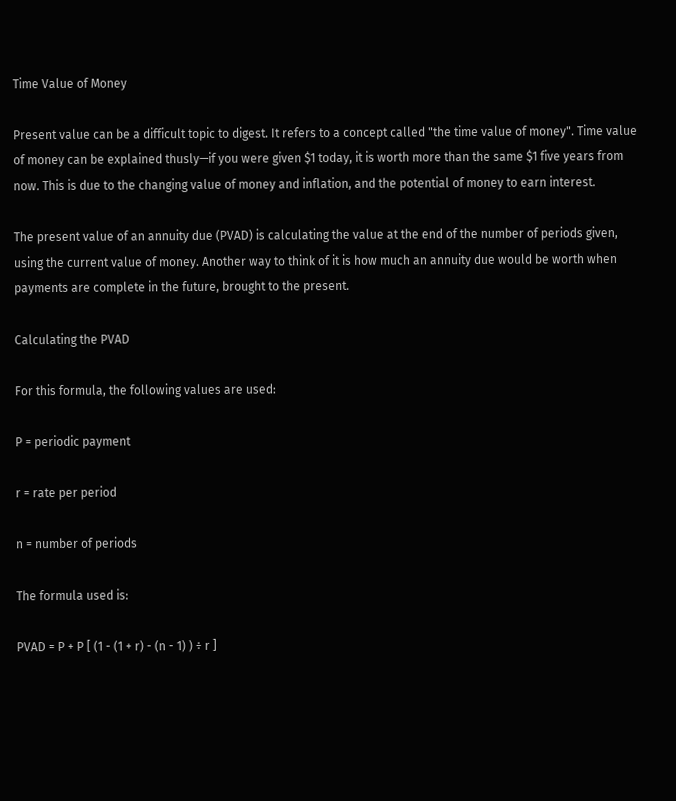Time Value of Money

Present value can be a difficult topic to digest. It refers to a concept called "the time value of money". Time value of money can be explained thusly—if you were given $1 today, it is worth more than the same $1 five years from now. This is due to the changing value of money and inflation, and the potential of money to earn interest.

The present value of an annuity due (PVAD) is calculating the value at the end of the number of periods given, using the current value of money. Another way to think of it is how much an annuity due would be worth when payments are complete in the future, brought to the present.

Calculating the PVAD

For this formula, the following values are used:

P = periodic payment

r = rate per period

n = number of periods

The formula used is:

PVAD = P + P [ (1 - (1 + r) - (n - 1) ) ÷ r ]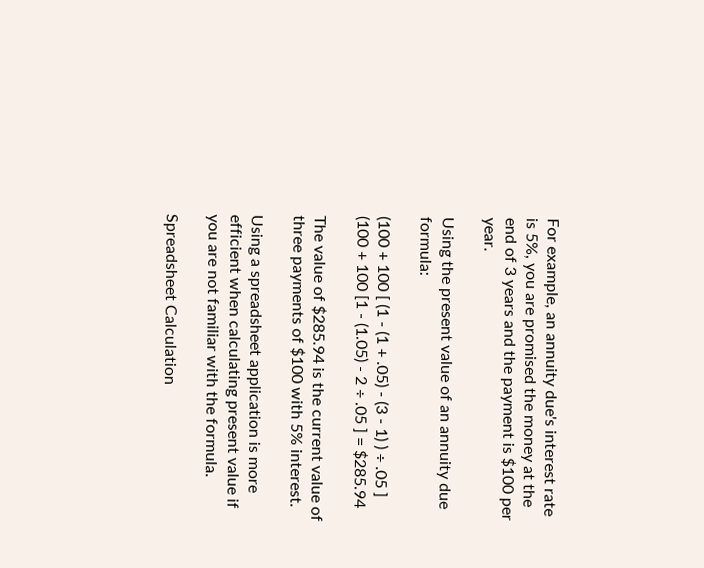For example, an annuity due's interest rate is 5%, you are promised the money at the end of 3 years and the payment is $100 per year.

Using the present value of an annuity due formula:

(100 + 100 [ (1 - (1 + .05) - (3 - 1) ) ÷ .05 ]
(100 + 100 [1 - (1.05) - 2 ÷ .05 ] = $285.94

The value of $285.94 is the current value of three payments of $100 with 5% interest.

Using a spreadsheet application is more efficient when calculating present value if you are not familiar with the formula.

Spreadsheet Calculation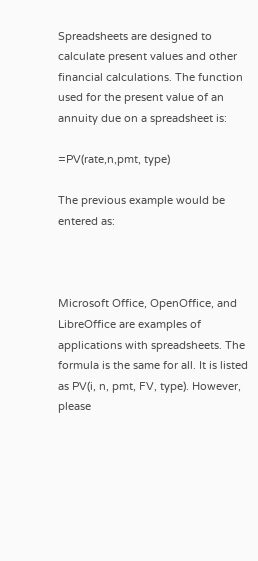Spreadsheets are designed to calculate present values and other financial calculations. The function used for the present value of an annuity due on a spreadsheet is:

=PV(rate,n,pmt, type)

The previous example would be entered as:



Microsoft Office, OpenOffice, and LibreOffice are examples of applications with spreadsheets. The formula is the same for all. It is listed as PV(i, n, pmt, FV, type). However, please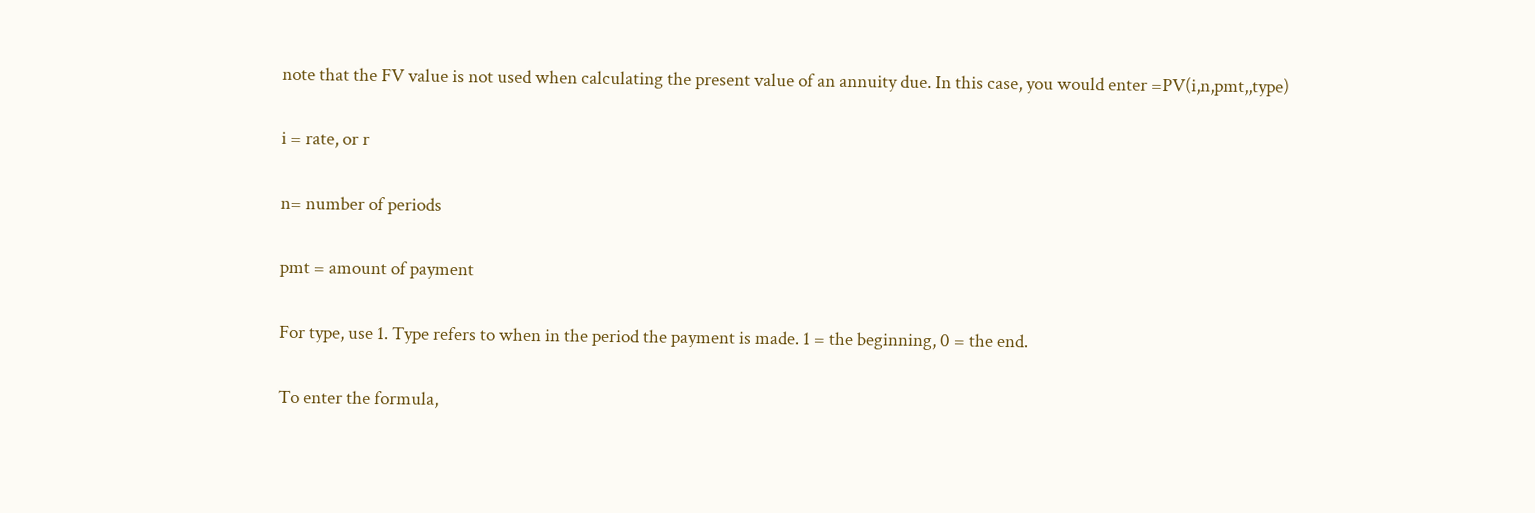note that the FV value is not used when calculating the present value of an annuity due. In this case, you would enter =PV(i,n,pmt,,type)

i = rate, or r

n= number of periods

pmt = amount of payment

For type, use 1. Type refers to when in the period the payment is made. 1 = the beginning, 0 = the end.

To enter the formula,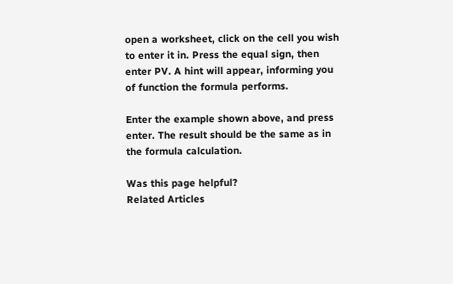open a worksheet, click on the cell you wish to enter it in. Press the equal sign, then enter PV. A hint will appear, informing you of function the formula performs.

Enter the example shown above, and press enter. The result should be the same as in the formula calculation.

Was this page helpful?
Related Articles